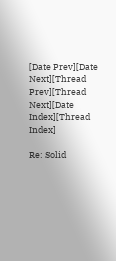[Date Prev][Date Next][Thread Prev][Thread Next][Date Index][Thread Index]

Re: Solid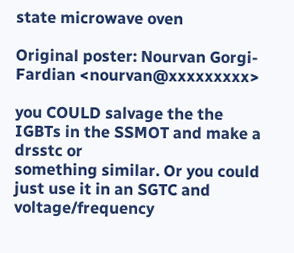state microwave oven

Original poster: Nourvan Gorgi-Fardian <nourvan@xxxxxxxxx>

you COULD salvage the the IGBTs in the SSMOT and make a drsstc or
something similar. Or you could just use it in an SGTC and
voltage/frequency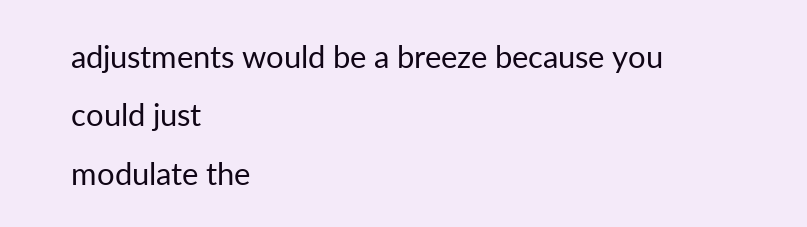adjustments would be a breeze because you could just
modulate the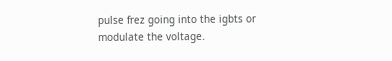pulse frez going into the igbts or modulate the voltage.